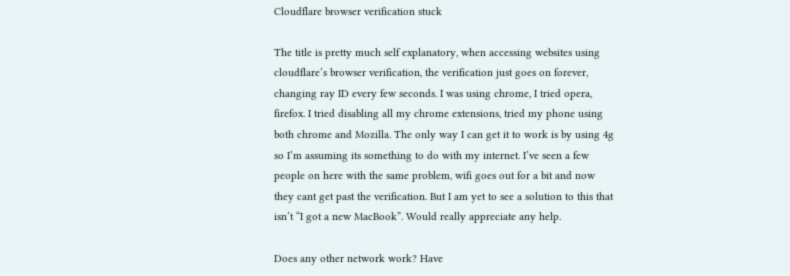Cloudflare browser verification stuck

The title is pretty much self explanatory, when accessing websites using cloudflare’s browser verification, the verification just goes on forever, changing ray ID every few seconds. I was using chrome, I tried opera, firefox. I tried disabling all my chrome extensions, tried my phone using both chrome and Mozilla. The only way I can get it to work is by using 4g so I’m assuming its something to do with my internet. I’ve seen a few people on here with the same problem, wifi goes out for a bit and now they cant get past the verification. But I am yet to see a solution to this that isn’t “I got a new MacBook”. Would really appreciate any help.

Does any other network work? Have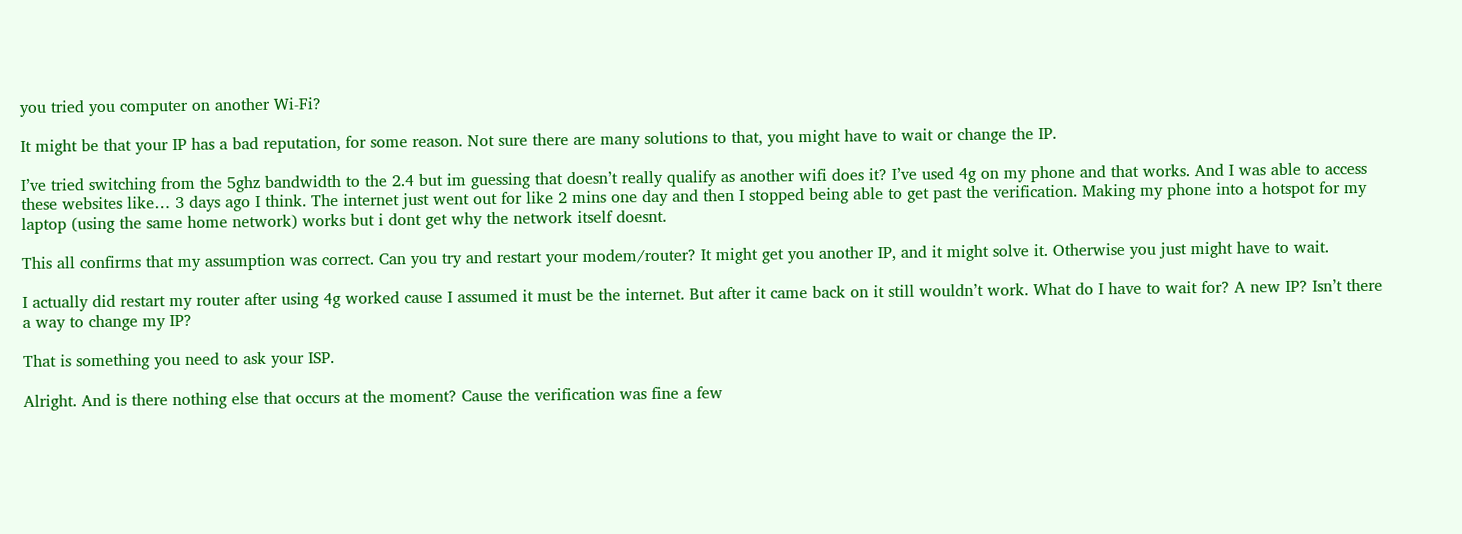you tried you computer on another Wi-Fi?

It might be that your IP has a bad reputation, for some reason. Not sure there are many solutions to that, you might have to wait or change the IP.

I’ve tried switching from the 5ghz bandwidth to the 2.4 but im guessing that doesn’t really qualify as another wifi does it? I’ve used 4g on my phone and that works. And I was able to access these websites like… 3 days ago I think. The internet just went out for like 2 mins one day and then I stopped being able to get past the verification. Making my phone into a hotspot for my laptop (using the same home network) works but i dont get why the network itself doesnt.

This all confirms that my assumption was correct. Can you try and restart your modem/router? It might get you another IP, and it might solve it. Otherwise you just might have to wait.

I actually did restart my router after using 4g worked cause I assumed it must be the internet. But after it came back on it still wouldn’t work. What do I have to wait for? A new IP? Isn’t there a way to change my IP?

That is something you need to ask your ISP.

Alright. And is there nothing else that occurs at the moment? Cause the verification was fine a few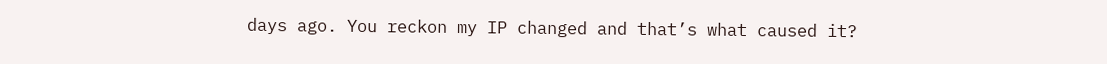days ago. You reckon my IP changed and that’s what caused it?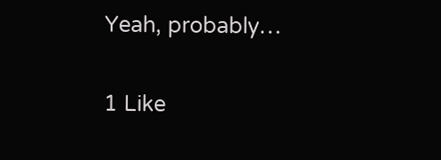Yeah, probably…

1 Like